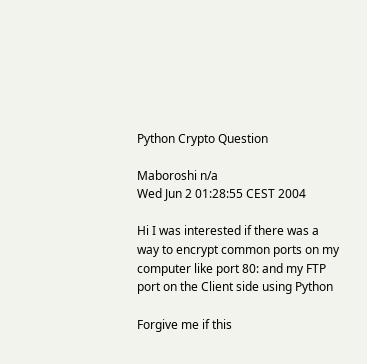Python Crypto Question

Maboroshi n/a
Wed Jun 2 01:28:55 CEST 2004

Hi I was interested if there was a way to encrypt common ports on my
computer like port 80: and my FTP port on the Client side using Python

Forgive me if this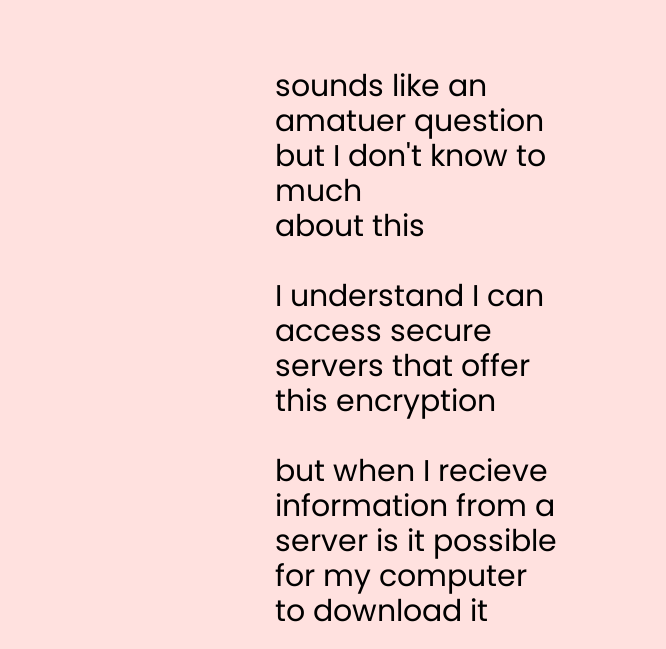sounds like an amatuer question but I don't know to much
about this

I understand I can access secure servers that offer this encryption

but when I recieve information from a server is it possible for my computer
to download it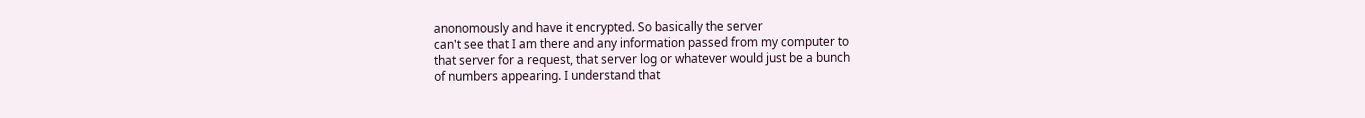anonomously and have it encrypted. So basically the server
can't see that I am there and any information passed from my computer to
that server for a request, that server log or whatever would just be a bunch
of numbers appearing. I understand that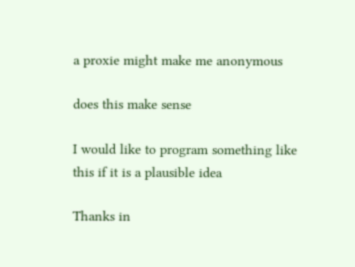a proxie might make me anonymous

does this make sense

I would like to program something like this if it is a plausible idea

Thanks in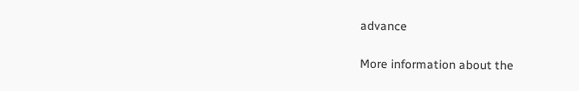advance

More information about the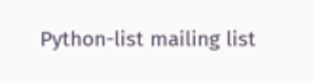Python-list mailing list